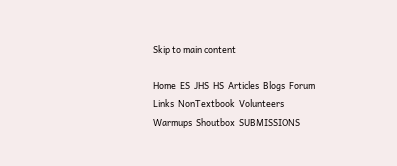Skip to main content

Home  ES  JHS  HS  Articles  Blogs  Forum  Links  NonTextbook  Volunteers  Warmups  Shoutbox  SUBMISSIONS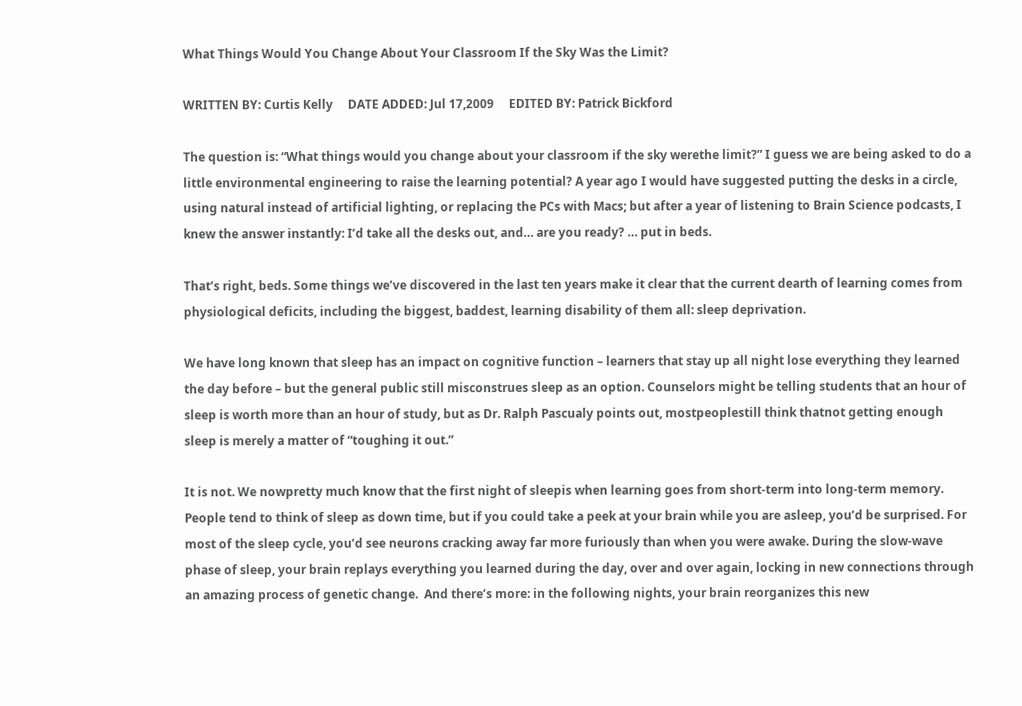What Things Would You Change About Your Classroom If the Sky Was the Limit?

WRITTEN BY: Curtis Kelly     DATE ADDED: Jul 17,2009     EDITED BY: Patrick Bickford

The question is: “What things would you change about your classroom if the sky werethe limit?” I guess we are being asked to do a little environmental engineering to raise the learning potential? A year ago I would have suggested putting the desks in a circle, using natural instead of artificial lighting, or replacing the PCs with Macs; but after a year of listening to Brain Science podcasts, I knew the answer instantly: I’d take all the desks out, and… are you ready? … put in beds.

That’s right, beds. Some things we’ve discovered in the last ten years make it clear that the current dearth of learning comes from physiological deficits, including the biggest, baddest, learning disability of them all: sleep deprivation.

We have long known that sleep has an impact on cognitive function – learners that stay up all night lose everything they learned the day before – but the general public still misconstrues sleep as an option. Counselors might be telling students that an hour of sleep is worth more than an hour of study, but as Dr. Ralph Pascualy points out, mostpeoplestill think thatnot getting enough sleep is merely a matter of “toughing it out.”

It is not. We nowpretty much know that the first night of sleepis when learning goes from short-term into long-term memory. People tend to think of sleep as down time, but if you could take a peek at your brain while you are asleep, you’d be surprised. For most of the sleep cycle, you’d see neurons cracking away far more furiously than when you were awake. During the slow-wave phase of sleep, your brain replays everything you learned during the day, over and over again, locking in new connections through an amazing process of genetic change.  And there’s more: in the following nights, your brain reorganizes this new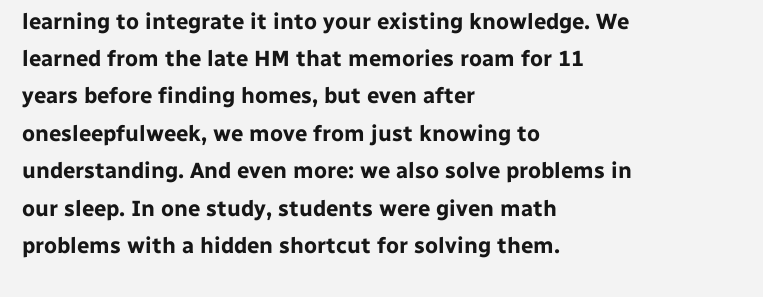learning to integrate it into your existing knowledge. We learned from the late HM that memories roam for 11 years before finding homes, but even after onesleepfulweek, we move from just knowing to understanding. And even more: we also solve problems in our sleep. In one study, students were given math problems with a hidden shortcut for solving them.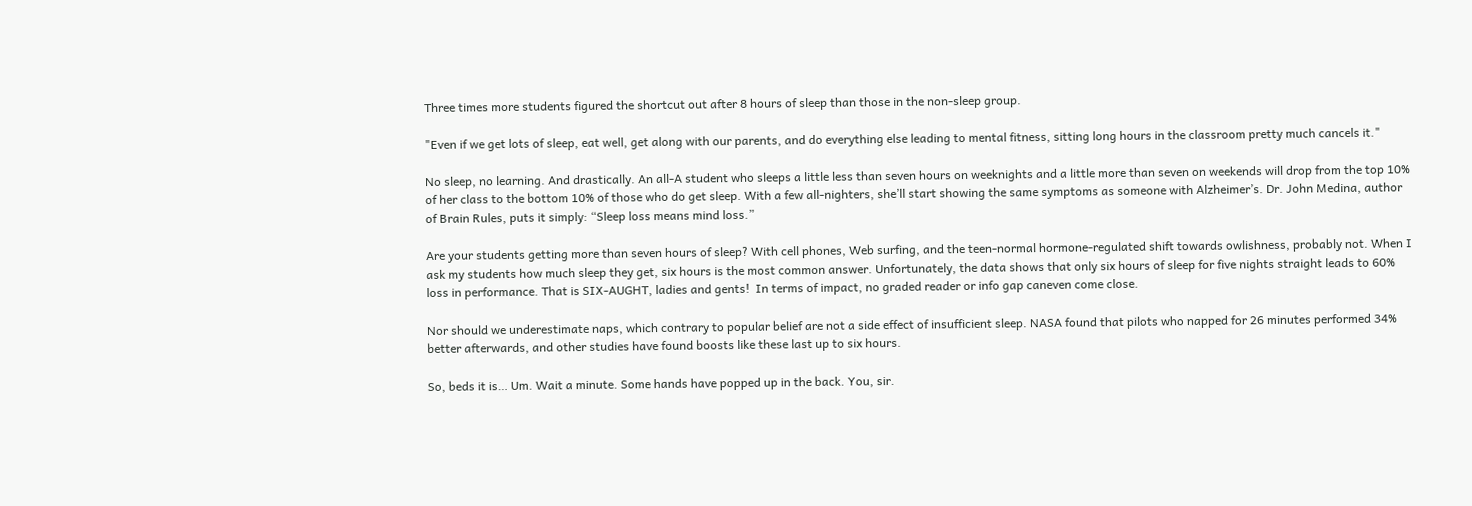Three times more students figured the shortcut out after 8 hours of sleep than those in the non-sleep group.

"Even if we get lots of sleep, eat well, get along with our parents, and do everything else leading to mental fitness, sitting long hours in the classroom pretty much cancels it."

No sleep, no learning. And drastically. An all-A student who sleeps a little less than seven hours on weeknights and a little more than seven on weekends will drop from the top 10% of her class to the bottom 10% of those who do get sleep. With a few all-nighters, she’ll start showing the same symptoms as someone with Alzheimer’s. Dr. John Medina, author of Brain Rules, puts it simply: “Sleep loss means mind loss.”

Are your students getting more than seven hours of sleep? With cell phones, Web surfing, and the teen-normal hormone-regulated shift towards owlishness, probably not. When I ask my students how much sleep they get, six hours is the most common answer. Unfortunately, the data shows that only six hours of sleep for five nights straight leads to 60% loss in performance. That is SIX-AUGHT, ladies and gents!  In terms of impact, no graded reader or info gap caneven come close.

Nor should we underestimate naps, which contrary to popular belief are not a side effect of insufficient sleep. NASA found that pilots who napped for 26 minutes performed 34% better afterwards, and other studies have found boosts like these last up to six hours.

So, beds it is… Um. Wait a minute. Some hands have popped up in the back. You, sir.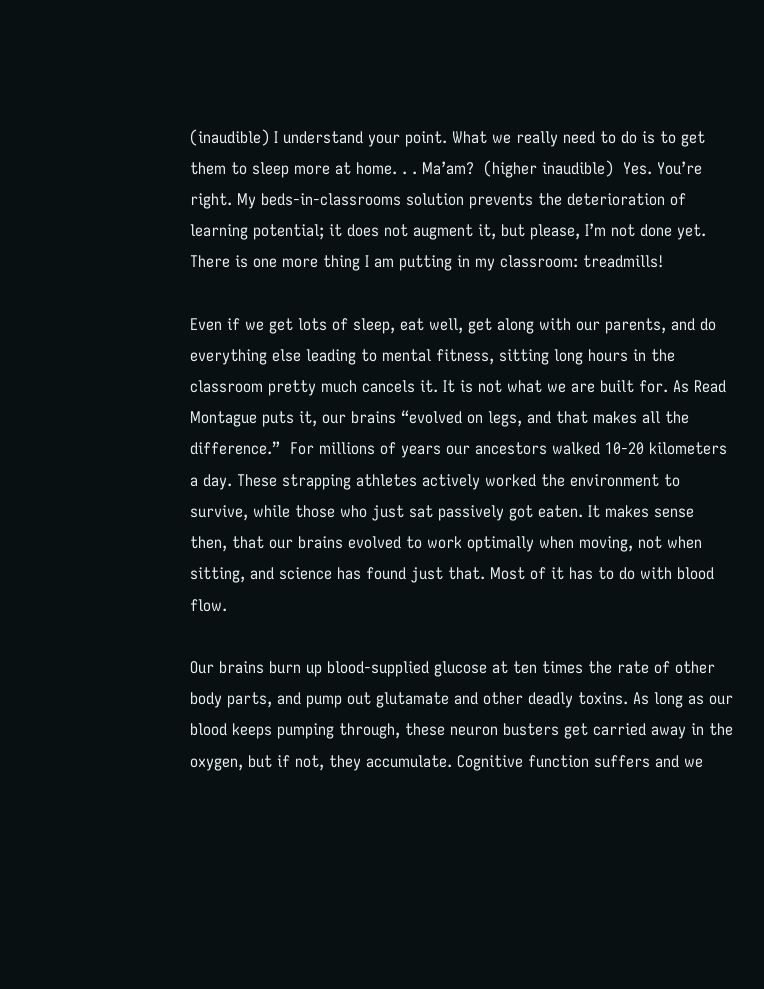(inaudible) I understand your point. What we really need to do is to get them to sleep more at home. . . Ma’am?  (higher inaudible)  Yes. You’re right. My beds-in-classrooms solution prevents the deterioration of learning potential; it does not augment it, but please, I’m not done yet. There is one more thing I am putting in my classroom: treadmills!

Even if we get lots of sleep, eat well, get along with our parents, and do everything else leading to mental fitness, sitting long hours in the classroom pretty much cancels it. It is not what we are built for. As Read Montague puts it, our brains “evolved on legs, and that makes all the difference.”  For millions of years our ancestors walked 10-20 kilometers a day. These strapping athletes actively worked the environment to survive, while those who just sat passively got eaten. It makes sense then, that our brains evolved to work optimally when moving, not when sitting, and science has found just that. Most of it has to do with blood flow.

Our brains burn up blood-supplied glucose at ten times the rate of other body parts, and pump out glutamate and other deadly toxins. As long as our blood keeps pumping through, these neuron busters get carried away in the oxygen, but if not, they accumulate. Cognitive function suffers and we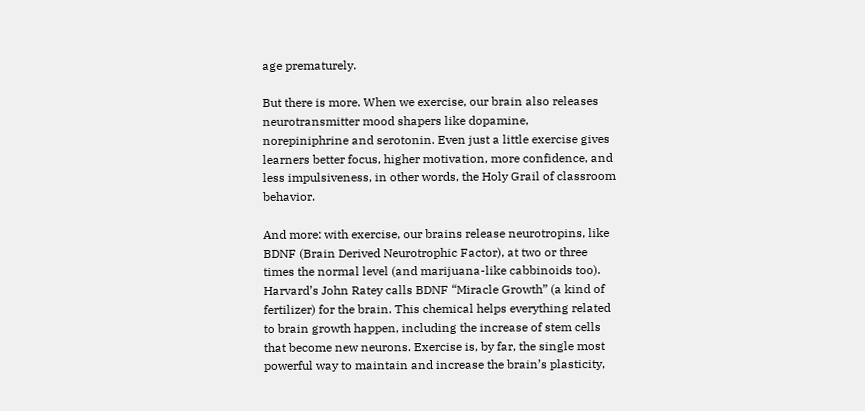age prematurely.

But there is more. When we exercise, our brain also releases neurotransmitter mood shapers like dopamine, norepiniphrine and serotonin. Even just a little exercise gives learners better focus, higher motivation, more confidence, and less impulsiveness, in other words, the Holy Grail of classroom behavior.

And more: with exercise, our brains release neurotropins, like BDNF (Brain Derived Neurotrophic Factor), at two or three times the normal level (and marijuana-like cabbinoids too). Harvard’s John Ratey calls BDNF “Miracle Growth” (a kind of fertilizer) for the brain. This chemical helps everything related to brain growth happen, including the increase of stem cells that become new neurons. Exercise is, by far, the single most powerful way to maintain and increase the brain’s plasticity,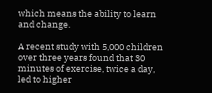which means the ability to learn and change.

A recent study with 5,000 children over three years found that 30 minutes of exercise, twice a day, led to higher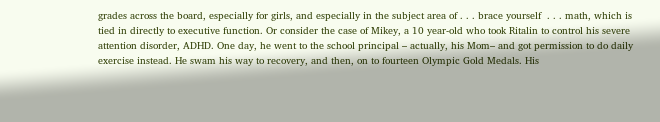grades across the board, especially for girls, and especially in the subject area of . . . brace yourself  . . . math, which is tied in directly to executive function. Or consider the case of Mikey, a 10 year-old who took Ritalin to control his severe attention disorder, ADHD. One day, he went to the school principal – actually, his Mom– and got permission to do daily exercise instead. He swam his way to recovery, and then, on to fourteen Olympic Gold Medals. His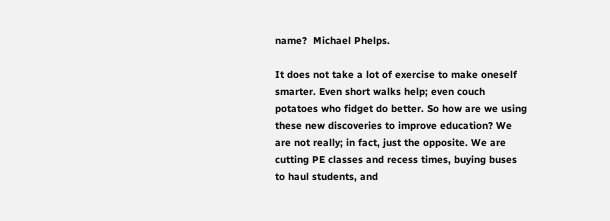name?  Michael Phelps.

It does not take a lot of exercise to make oneself smarter. Even short walks help; even couch potatoes who fidget do better. So how are we using these new discoveries to improve education? We are not really; in fact, just the opposite. We are cutting PE classes and recess times, buying buses to haul students, and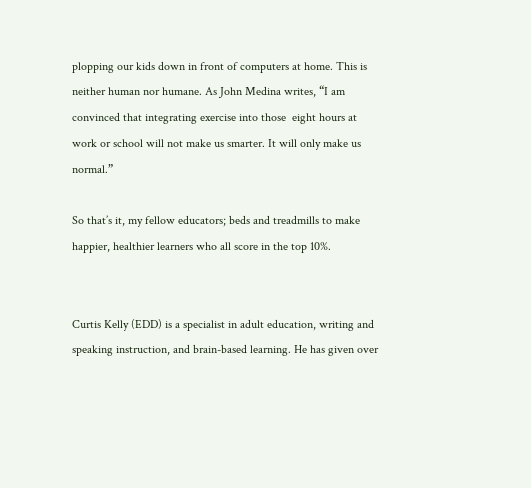plopping our kids down in front of computers at home. This is neither human nor humane. As John Medina writes, “I am convinced that integrating exercise into those  eight hours at work or school will not make us smarter. It will only make us normal.”

So that’s it, my fellow educators; beds and treadmills to make happier, healthier learners who all score in the top 10%.


Curtis Kelly (EDD) is a specialist in adult education, writing and speaking instruction, and brain-based learning. He has given over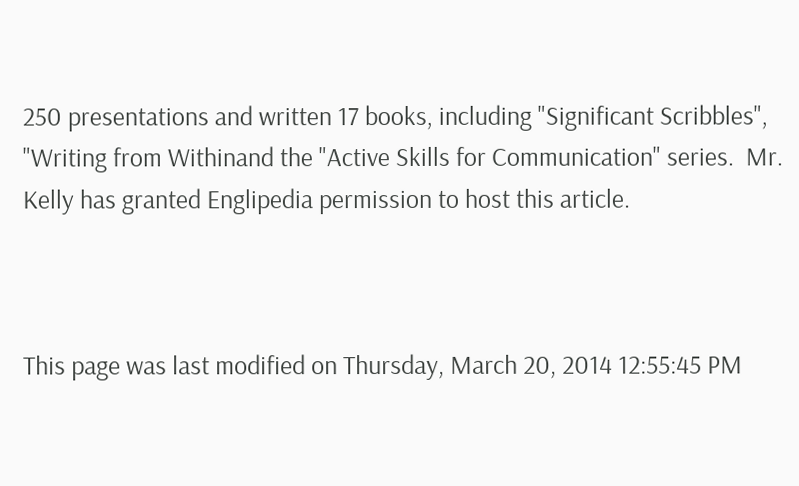250 presentations and written 17 books, including "Significant Scribbles", "Writing from Withinand the "Active Skills for Communication" series.  Mr. Kelly has granted Englipedia permission to host this article.



This page was last modified on Thursday, March 20, 2014 12:55:45 PM